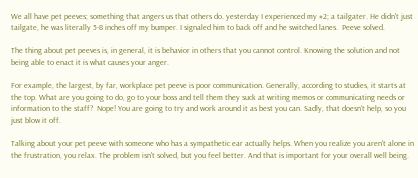We all have pet peeves; something that angers us that others do. yesterday I experienced my #2; a tailgater. He didn't just tailgate, he was literally 5-8 inches off my bumper. I signaled him to back off and he switched lanes.  Peeve solved.

The thing about pet peeves is, in general, it is behavior in others that you cannot control. Knowing the solution and not being able to enact it is what causes your anger.

For example, the largest, by far, workplace pet peeve is poor communication. Generally, according to studies, it starts at the top. What are you going to do, go to your boss and tell them they suck at writing memos or communicating needs or information to the staff?  Nope! You are going to try and work around it as best you can. Sadly, that doesn't help, so you just blow it off.

Talking about your pet peeve with someone who has a sympathetic ear actually helps. When you realize you aren't alone in the frustration, you relax. The problem isn't solved, but you feel better. And that is important for your overall well being.